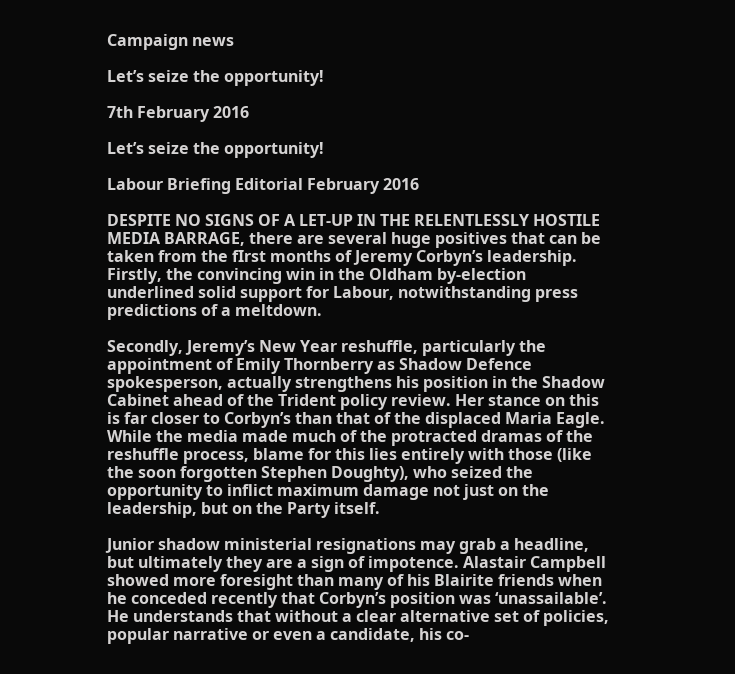Campaign news

Let’s seize the opportunity!

7th February 2016

Let’s seize the opportunity!

Labour Briefing Editorial February 2016

DESPITE NO SIGNS OF A LET-UP IN THE RELENTLESSLY HOSTILE MEDIA BARRAGE, there are several huge positives that can be taken from the fIrst months of Jeremy Corbyn’s leadership. Firstly, the convincing win in the Oldham by-election underlined solid support for Labour, notwithstanding press predictions of a meltdown.

Secondly, Jeremy’s New Year reshuffle, particularly the appointment of Emily Thornberry as Shadow Defence spokesperson, actually strengthens his position in the Shadow Cabinet ahead of the Trident policy review. Her stance on this is far closer to Corbyn’s than that of the displaced Maria Eagle. While the media made much of the protracted dramas of the reshuffle process, blame for this lies entirely with those (like the soon forgotten Stephen Doughty), who seized the opportunity to inflict maximum damage not just on the leadership, but on the Party itself.

Junior shadow ministerial resignations may grab a headline, but ultimately they are a sign of impotence. Alastair Campbell showed more foresight than many of his Blairite friends when he conceded recently that Corbyn’s position was ‘unassailable’. He understands that without a clear alternative set of policies, popular narrative or even a candidate, his co-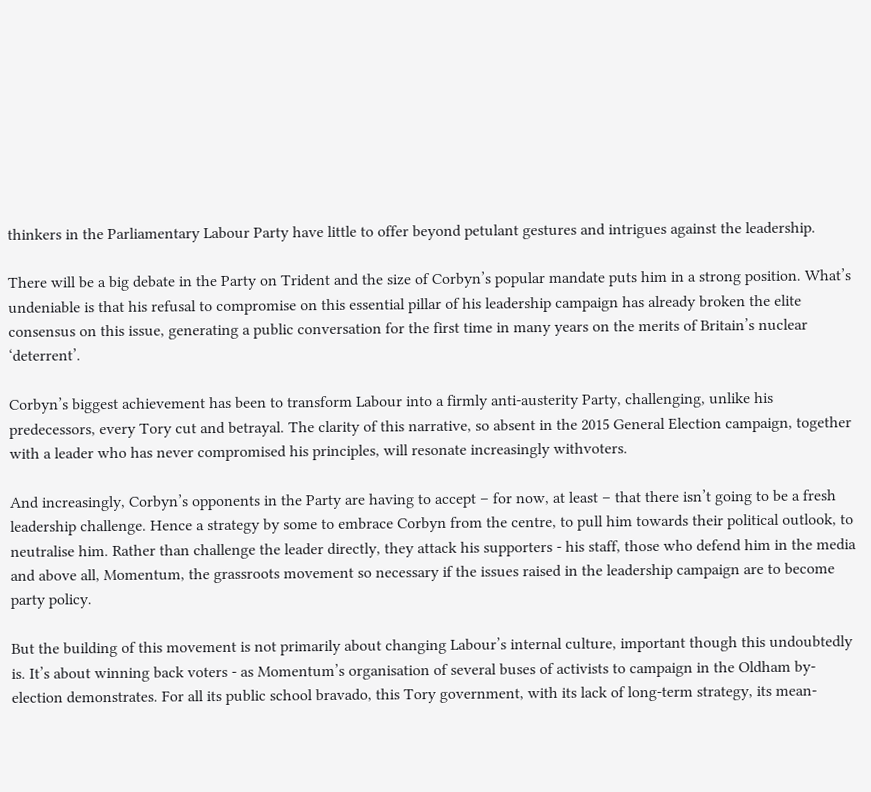thinkers in the Parliamentary Labour Party have little to offer beyond petulant gestures and intrigues against the leadership.

There will be a big debate in the Party on Trident and the size of Corbyn’s popular mandate puts him in a strong position. What’s undeniable is that his refusal to compromise on this essential pillar of his leadership campaign has already broken the elite consensus on this issue, generating a public conversation for the first time in many years on the merits of Britain’s nuclear ‘deterrent’.

Corbyn’s biggest achievement has been to transform Labour into a firmly anti-austerity Party, challenging, unlike his predecessors, every Tory cut and betrayal. The clarity of this narrative, so absent in the 2015 General Election campaign, together with a leader who has never compromised his principles, will resonate increasingly withvoters.

And increasingly, Corbyn’s opponents in the Party are having to accept – for now, at least – that there isn’t going to be a fresh leadership challenge. Hence a strategy by some to embrace Corbyn from the centre, to pull him towards their political outlook, to neutralise him. Rather than challenge the leader directly, they attack his supporters - his staff, those who defend him in the media and above all, Momentum, the grassroots movement so necessary if the issues raised in the leadership campaign are to become party policy.

But the building of this movement is not primarily about changing Labour’s internal culture, important though this undoubtedly is. It’s about winning back voters - as Momentum’s organisation of several buses of activists to campaign in the Oldham by-election demonstrates. For all its public school bravado, this Tory government, with its lack of long-term strategy, its mean-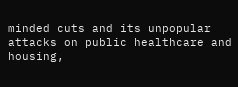minded cuts and its unpopular attacks on public healthcare and housing,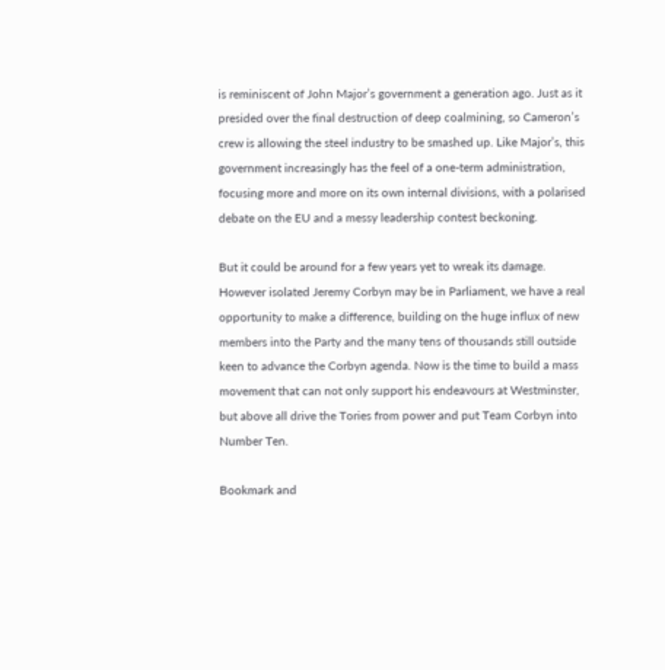is reminiscent of John Major’s government a generation ago. Just as it presided over the final destruction of deep coalmining, so Cameron’s crew is allowing the steel industry to be smashed up. Like Major’s, this government increasingly has the feel of a one-term administration, focusing more and more on its own internal divisions, with a polarised debate on the EU and a messy leadership contest beckoning.

But it could be around for a few years yet to wreak its damage. However isolated Jeremy Corbyn may be in Parliament, we have a real opportunity to make a difference, building on the huge influx of new members into the Party and the many tens of thousands still outside keen to advance the Corbyn agenda. Now is the time to build a mass movement that can not only support his endeavours at Westminster, but above all drive the Tories from power and put Team Corbyn into Number Ten.

Bookmark and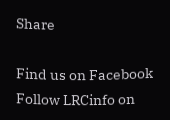Share

Find us on Facebook Follow LRCinfo on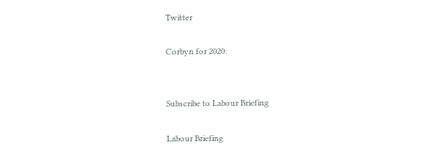Twitter

Corbyn for 2020:


Subscribe to Labour Briefing

Labour Briefing